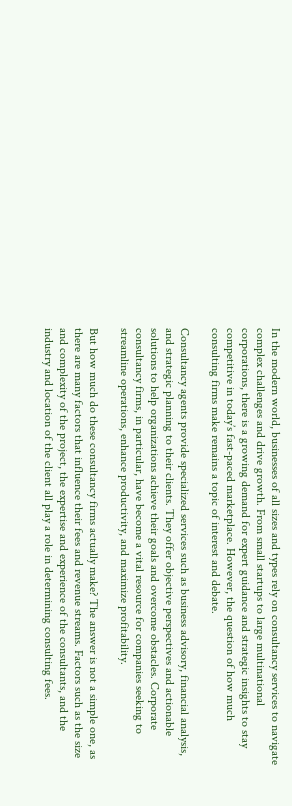In the modern world, businesses of all sizes and types rely on consultancy services to navigate complex challenges and drive growth. From small startups to large multinational corporations, there is a growing demand for expert guidance and strategic insights to stay competitive in today’s fast-paced marketplace. However, the question of how much consulting firms make remains a topic of interest and debate.

Consultancy agents provide specialized services such as business advisory, financial analysis, and strategic planning to their clients. They offer objective perspectives and actionable solutions to help organizations achieve their goals and overcome obstacles. Corporate consultancy firms, in particular, have become a vital resource for companies seeking to streamline operations, enhance productivity, and maximize profitability.

But how much do these consultancy firms actually make? The answer is not a simple one, as there are many factors that influence their fees and revenue streams. Factors such as the size and complexity of the project, the expertise and experience of the consultants, and the industry and location of the client all play a role in determining consulting fees.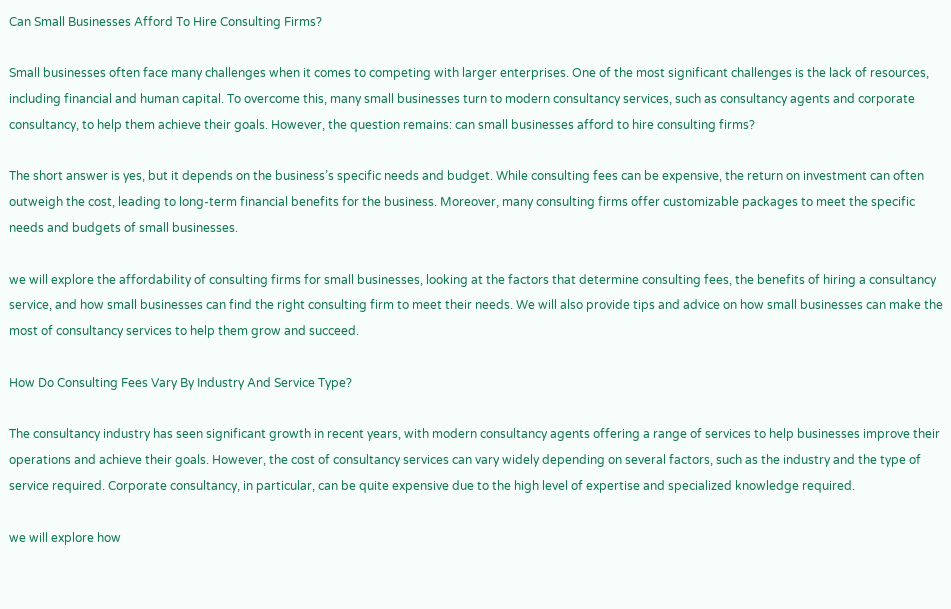Can Small Businesses Afford To Hire Consulting Firms?

Small businesses often face many challenges when it comes to competing with larger enterprises. One of the most significant challenges is the lack of resources, including financial and human capital. To overcome this, many small businesses turn to modern consultancy services, such as consultancy agents and corporate consultancy, to help them achieve their goals. However, the question remains: can small businesses afford to hire consulting firms?

The short answer is yes, but it depends on the business’s specific needs and budget. While consulting fees can be expensive, the return on investment can often outweigh the cost, leading to long-term financial benefits for the business. Moreover, many consulting firms offer customizable packages to meet the specific needs and budgets of small businesses.

we will explore the affordability of consulting firms for small businesses, looking at the factors that determine consulting fees, the benefits of hiring a consultancy service, and how small businesses can find the right consulting firm to meet their needs. We will also provide tips and advice on how small businesses can make the most of consultancy services to help them grow and succeed.

How Do Consulting Fees Vary By Industry And Service Type?

The consultancy industry has seen significant growth in recent years, with modern consultancy agents offering a range of services to help businesses improve their operations and achieve their goals. However, the cost of consultancy services can vary widely depending on several factors, such as the industry and the type of service required. Corporate consultancy, in particular, can be quite expensive due to the high level of expertise and specialized knowledge required.

we will explore how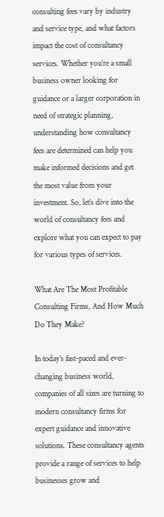consulting fees vary by industry and service type, and what factors impact the cost of consultancy services. Whether you’re a small business owner looking for guidance or a larger corporation in need of strategic planning, understanding how consultancy fees are determined can help you make informed decisions and get the most value from your investment. So, let’s dive into the world of consultancy fees and explore what you can expect to pay for various types of services.

What Are The Most Profitable Consulting Firms, And How Much Do They Make?

In today’s fast-paced and ever-changing business world, companies of all sizes are turning to modern consultancy firms for expert guidance and innovative solutions. These consultancy agents provide a range of services to help businesses grow and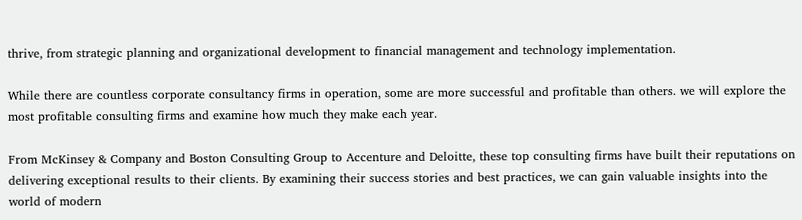thrive, from strategic planning and organizational development to financial management and technology implementation.

While there are countless corporate consultancy firms in operation, some are more successful and profitable than others. we will explore the most profitable consulting firms and examine how much they make each year.

From McKinsey & Company and Boston Consulting Group to Accenture and Deloitte, these top consulting firms have built their reputations on delivering exceptional results to their clients. By examining their success stories and best practices, we can gain valuable insights into the world of modern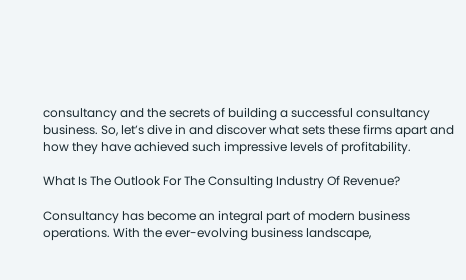consultancy and the secrets of building a successful consultancy business. So, let’s dive in and discover what sets these firms apart and how they have achieved such impressive levels of profitability.

What Is The Outlook For The Consulting Industry Of Revenue?

Consultancy has become an integral part of modern business operations. With the ever-evolving business landscape,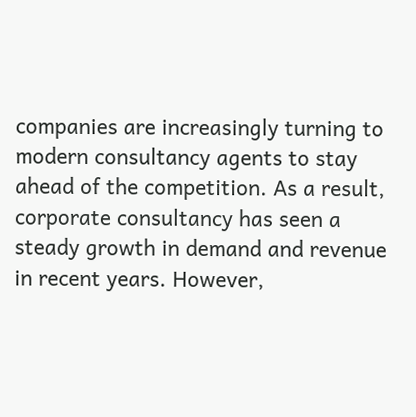companies are increasingly turning to modern consultancy agents to stay ahead of the competition. As a result, corporate consultancy has seen a steady growth in demand and revenue in recent years. However,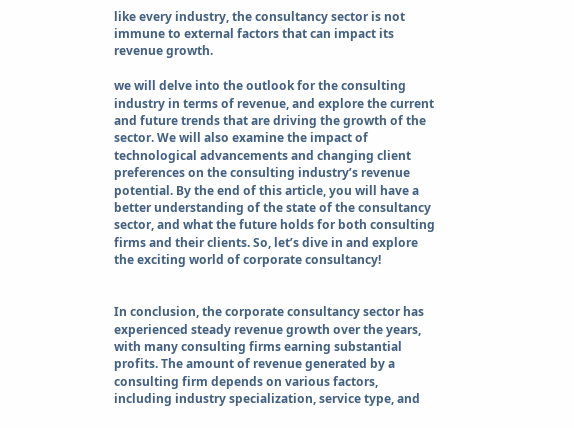like every industry, the consultancy sector is not immune to external factors that can impact its revenue growth.

we will delve into the outlook for the consulting industry in terms of revenue, and explore the current and future trends that are driving the growth of the sector. We will also examine the impact of technological advancements and changing client preferences on the consulting industry’s revenue potential. By the end of this article, you will have a better understanding of the state of the consultancy sector, and what the future holds for both consulting firms and their clients. So, let’s dive in and explore the exciting world of corporate consultancy!


In conclusion, the corporate consultancy sector has experienced steady revenue growth over the years, with many consulting firms earning substantial profits. The amount of revenue generated by a consulting firm depends on various factors, including industry specialization, service type, and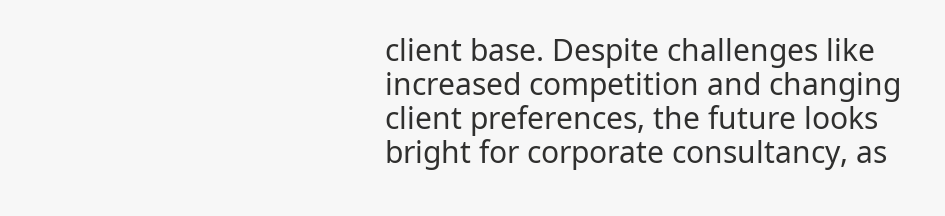client base. Despite challenges like increased competition and changing client preferences, the future looks bright for corporate consultancy, as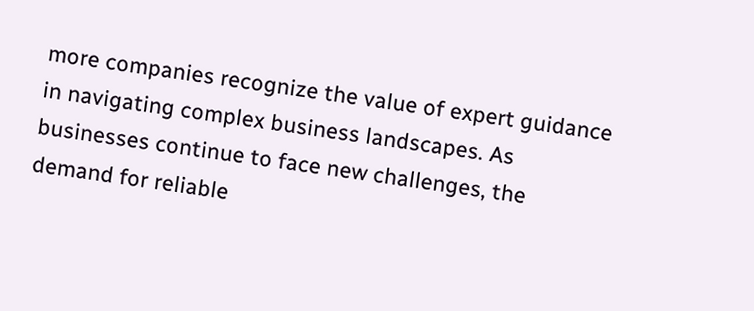more companies recognize the value of expert guidance in navigating complex business landscapes. As businesses continue to face new challenges, the demand for reliable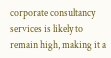corporate consultancy services is likely to remain high, making it a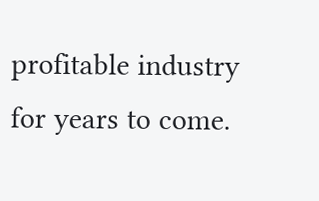profitable industry for years to come.